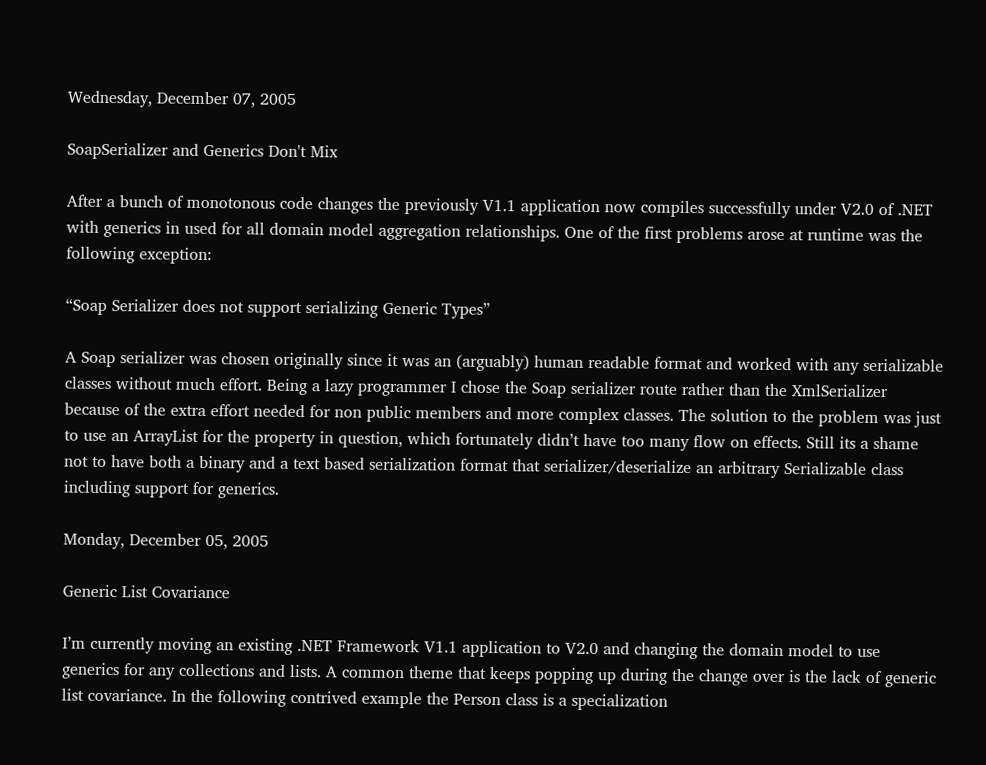Wednesday, December 07, 2005

SoapSerializer and Generics Don't Mix

After a bunch of monotonous code changes the previously V1.1 application now compiles successfully under V2.0 of .NET with generics in used for all domain model aggregation relationships. One of the first problems arose at runtime was the following exception:

“Soap Serializer does not support serializing Generic Types”

A Soap serializer was chosen originally since it was an (arguably) human readable format and worked with any serializable classes without much effort. Being a lazy programmer I chose the Soap serializer route rather than the XmlSerializer because of the extra effort needed for non public members and more complex classes. The solution to the problem was just to use an ArrayList for the property in question, which fortunately didn’t have too many flow on effects. Still its a shame not to have both a binary and a text based serialization format that serializer/deserialize an arbitrary Serializable class including support for generics.

Monday, December 05, 2005

Generic List Covariance

I’m currently moving an existing .NET Framework V1.1 application to V2.0 and changing the domain model to use generics for any collections and lists. A common theme that keeps popping up during the change over is the lack of generic list covariance. In the following contrived example the Person class is a specialization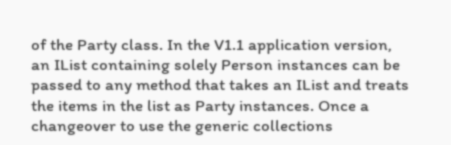of the Party class. In the V1.1 application version, an IList containing solely Person instances can be passed to any method that takes an IList and treats the items in the list as Party instances. Once a changeover to use the generic collections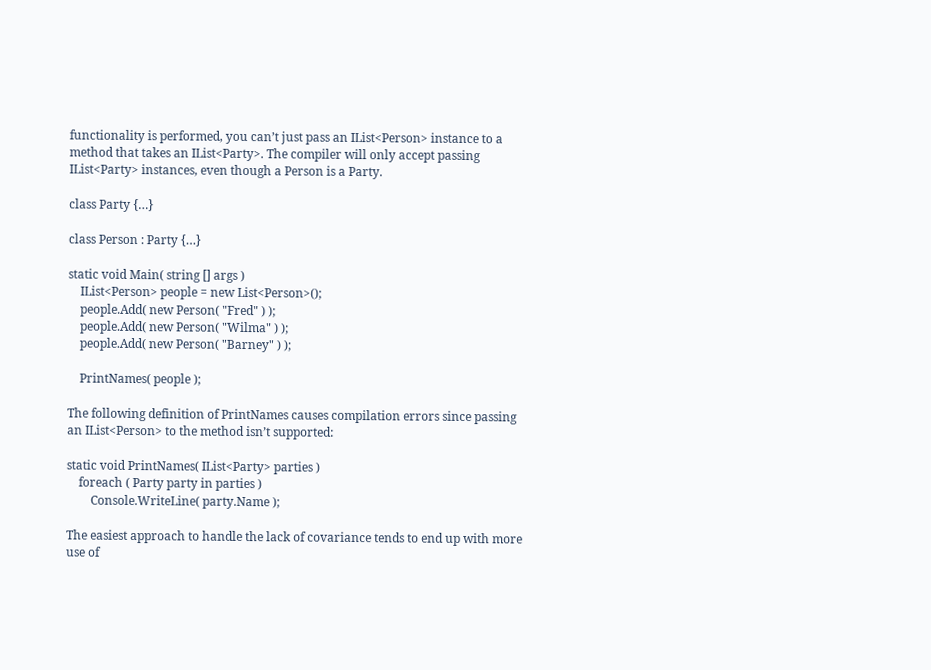functionality is performed, you can’t just pass an IList<Person> instance to a method that takes an IList<Party>. The compiler will only accept passing IList<Party> instances, even though a Person is a Party.

class Party {…}

class Person : Party {…}

static void Main( string [] args )
    IList<Person> people = new List<Person>();
    people.Add( new Person( "Fred" ) );
    people.Add( new Person( "Wilma" ) );
    people.Add( new Person( "Barney" ) );

    PrintNames( people );

The following definition of PrintNames causes compilation errors since passing an IList<Person> to the method isn’t supported:

static void PrintNames( IList<Party> parties )
    foreach ( Party party in parties )
        Console.WriteLine( party.Name );

The easiest approach to handle the lack of covariance tends to end up with more use of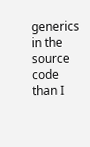generics in the source code than I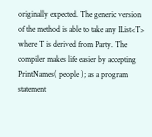originally expected. The generic version of the method is able to take any IList<T> where T is derived from Party. The compiler makes life easier by accepting PrintNames( people ); as a program statement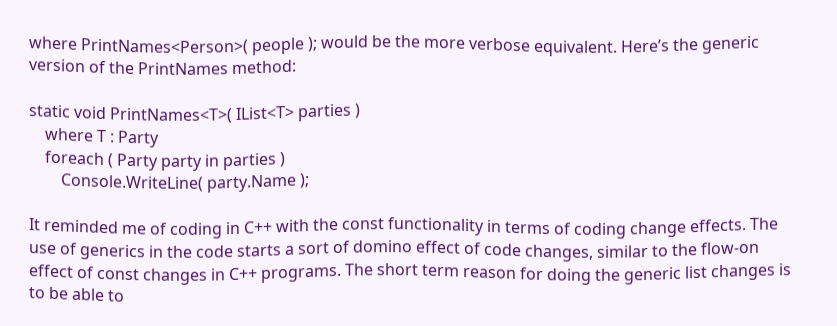where PrintNames<Person>( people ); would be the more verbose equivalent. Here’s the generic version of the PrintNames method:

static void PrintNames<T>( IList<T> parties )
    where T : Party
    foreach ( Party party in parties )
        Console.WriteLine( party.Name );

It reminded me of coding in C++ with the const functionality in terms of coding change effects. The use of generics in the code starts a sort of domino effect of code changes, similar to the flow-on effect of const changes in C++ programs. The short term reason for doing the generic list changes is to be able to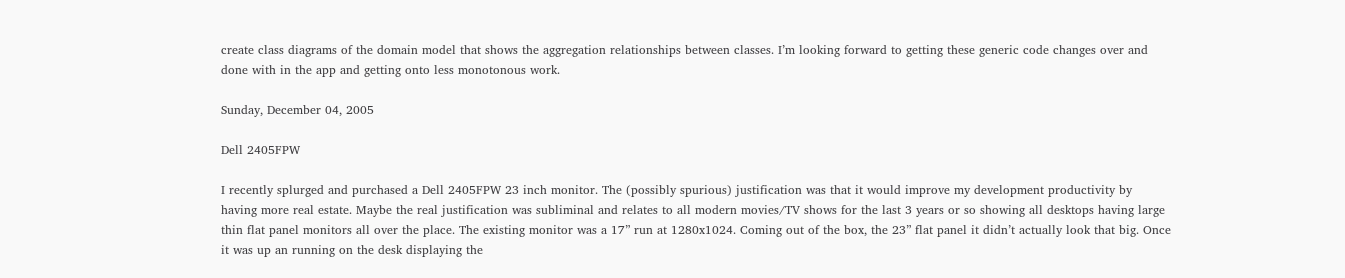create class diagrams of the domain model that shows the aggregation relationships between classes. I’m looking forward to getting these generic code changes over and done with in the app and getting onto less monotonous work.

Sunday, December 04, 2005

Dell 2405FPW

I recently splurged and purchased a Dell 2405FPW 23 inch monitor. The (possibly spurious) justification was that it would improve my development productivity by having more real estate. Maybe the real justification was subliminal and relates to all modern movies/TV shows for the last 3 years or so showing all desktops having large thin flat panel monitors all over the place. The existing monitor was a 17” run at 1280x1024. Coming out of the box, the 23” flat panel it didn’t actually look that big. Once it was up an running on the desk displaying the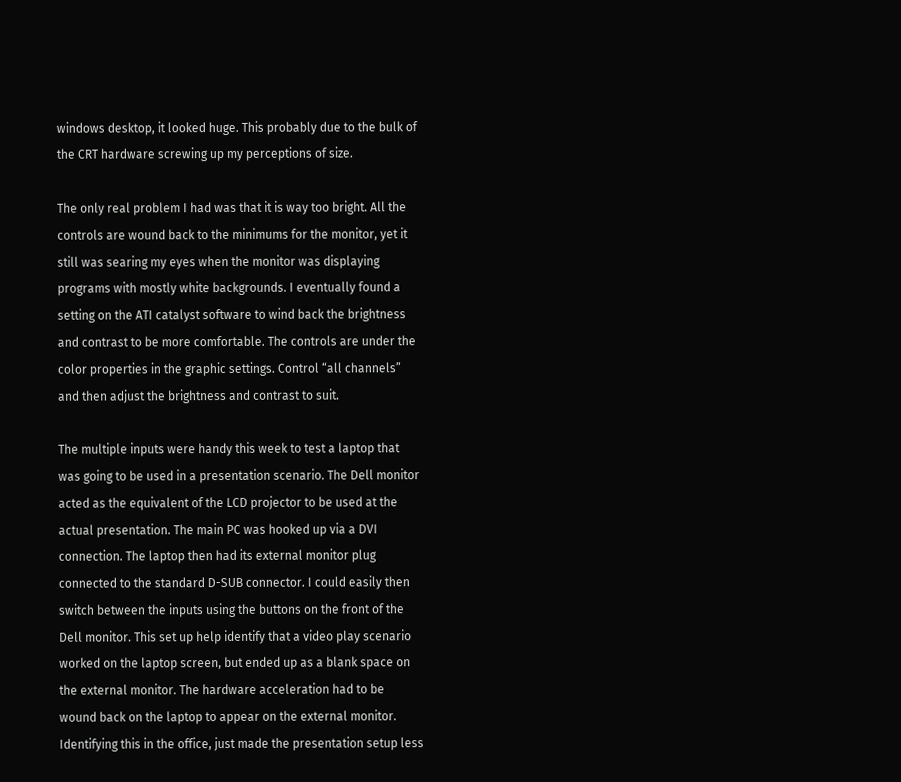windows desktop, it looked huge. This probably due to the bulk of the CRT hardware screwing up my perceptions of size.

The only real problem I had was that it is way too bright. All the controls are wound back to the minimums for the monitor, yet it still was searing my eyes when the monitor was displaying programs with mostly white backgrounds. I eventually found a setting on the ATI catalyst software to wind back the brightness and contrast to be more comfortable. The controls are under the color properties in the graphic settings. Control “all channels” and then adjust the brightness and contrast to suit.

The multiple inputs were handy this week to test a laptop that was going to be used in a presentation scenario. The Dell monitor acted as the equivalent of the LCD projector to be used at the actual presentation. The main PC was hooked up via a DVI connection. The laptop then had its external monitor plug connected to the standard D-SUB connector. I could easily then switch between the inputs using the buttons on the front of the Dell monitor. This set up help identify that a video play scenario worked on the laptop screen, but ended up as a blank space on the external monitor. The hardware acceleration had to be wound back on the laptop to appear on the external monitor. Identifying this in the office, just made the presentation setup less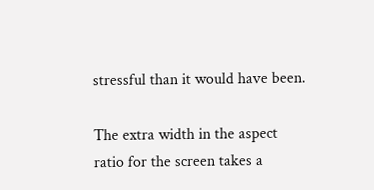stressful than it would have been.

The extra width in the aspect ratio for the screen takes a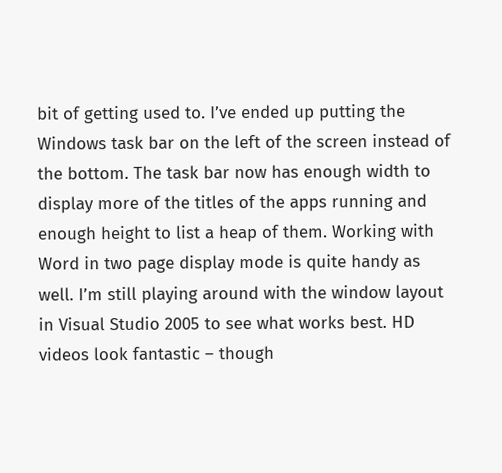bit of getting used to. I’ve ended up putting the Windows task bar on the left of the screen instead of the bottom. The task bar now has enough width to display more of the titles of the apps running and enough height to list a heap of them. Working with Word in two page display mode is quite handy as well. I’m still playing around with the window layout in Visual Studio 2005 to see what works best. HD videos look fantastic – though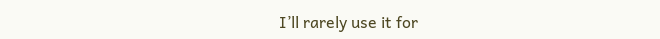I’ll rarely use it for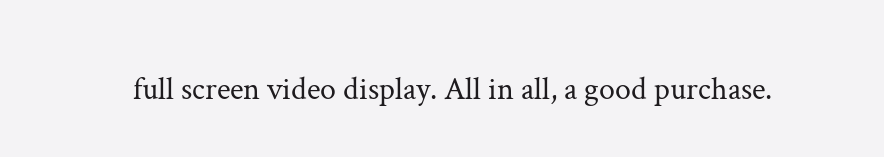full screen video display. All in all, a good purchase.